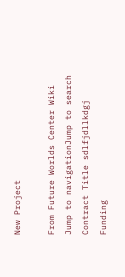New Project

From Future Worlds Center Wiki
Jump to navigationJump to search
Contract Title sdlfjdllkdgj
Funding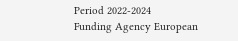Period 2022-2024
Funding Agency European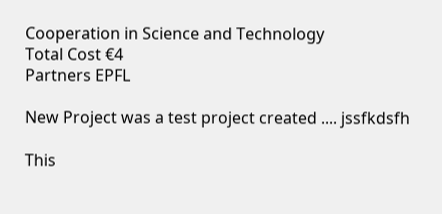Cooperation in Science and Technology
Total Cost €4
Partners EPFL

New Project was a test project created .... jssfkdsfh

This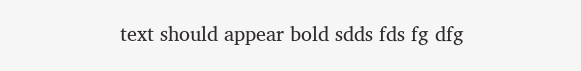text should appear bold sdds fds fg dfg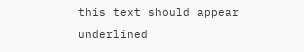this text should appear underlined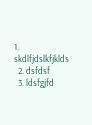1. skdlfjdslkfjklds
  2. dsfdsf
  3. ldsfgjfd